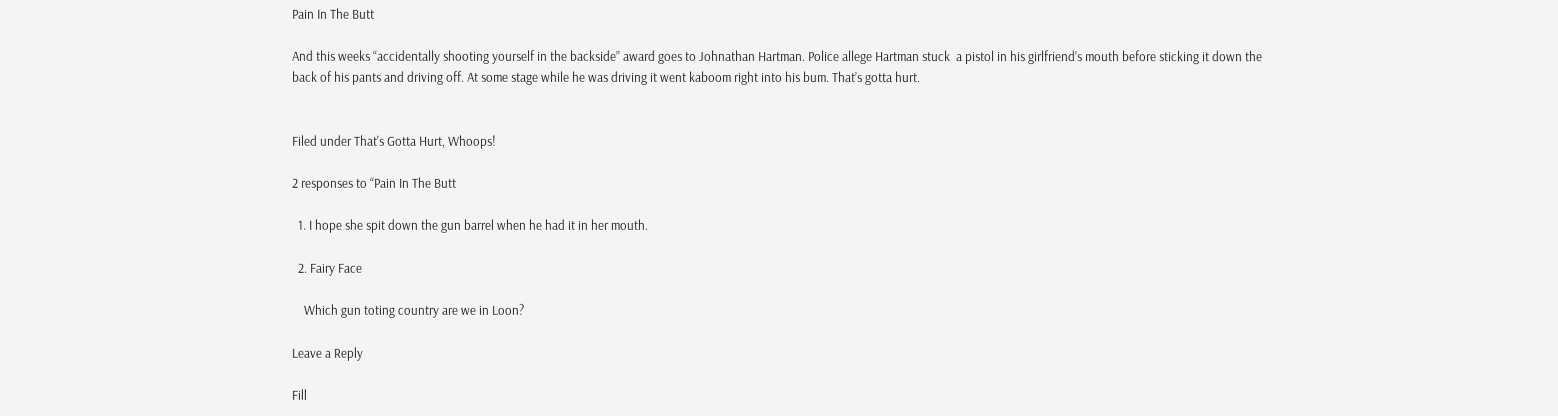Pain In The Butt

And this weeks “accidentally shooting yourself in the backside” award goes to Johnathan Hartman. Police allege Hartman stuck  a pistol in his girlfriend’s mouth before sticking it down the back of his pants and driving off. At some stage while he was driving it went kaboom right into his bum. That’s gotta hurt.


Filed under That's Gotta Hurt, Whoops!

2 responses to “Pain In The Butt

  1. I hope she spit down the gun barrel when he had it in her mouth.

  2. Fairy Face

    Which gun toting country are we in Loon?

Leave a Reply

Fill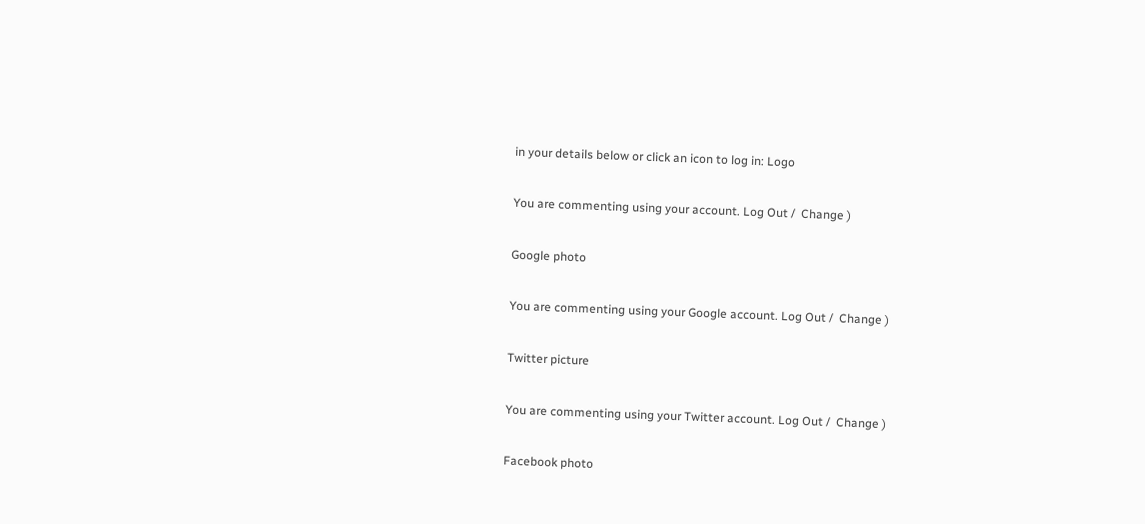in your details below or click an icon to log in: Logo

You are commenting using your account. Log Out /  Change )

Google photo

You are commenting using your Google account. Log Out /  Change )

Twitter picture

You are commenting using your Twitter account. Log Out /  Change )

Facebook photo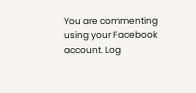You are commenting using your Facebook account. Log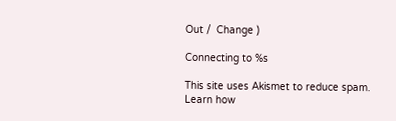Out /  Change )

Connecting to %s

This site uses Akismet to reduce spam. Learn how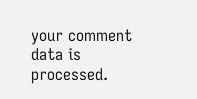your comment data is processed.